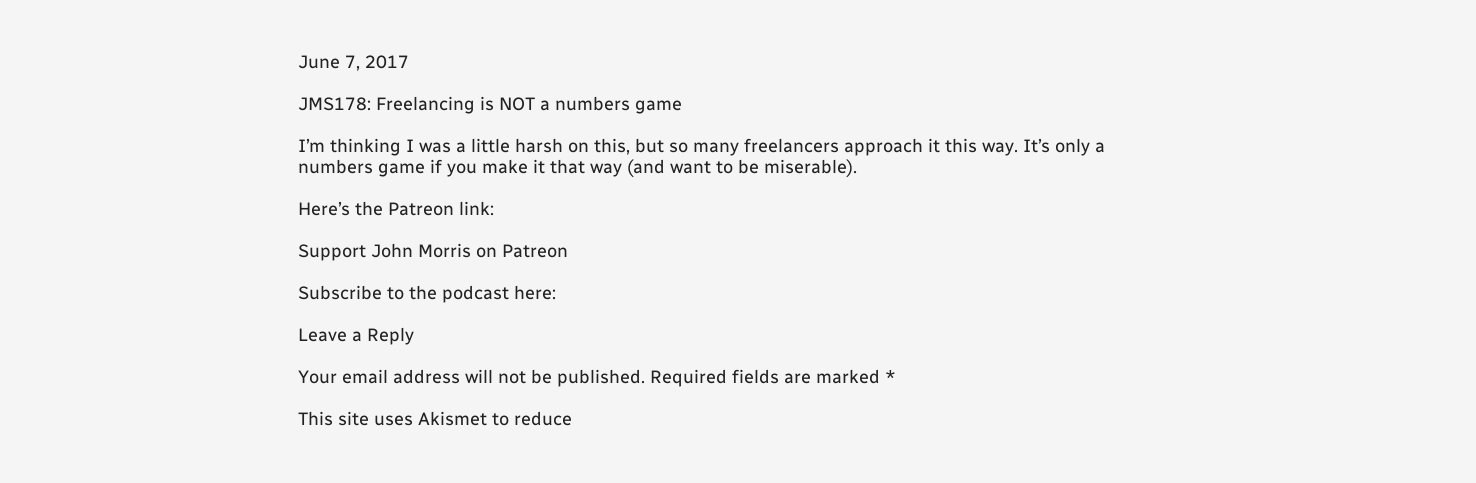June 7, 2017

JMS178: Freelancing is NOT a numbers game

I’m thinking I was a little harsh on this, but so many freelancers approach it this way. It’s only a numbers game if you make it that way (and want to be miserable).

Here’s the Patreon link:

Support John Morris on Patreon

Subscribe to the podcast here:

Leave a Reply

Your email address will not be published. Required fields are marked *

This site uses Akismet to reduce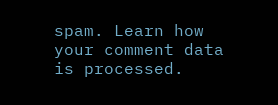spam. Learn how your comment data is processed.